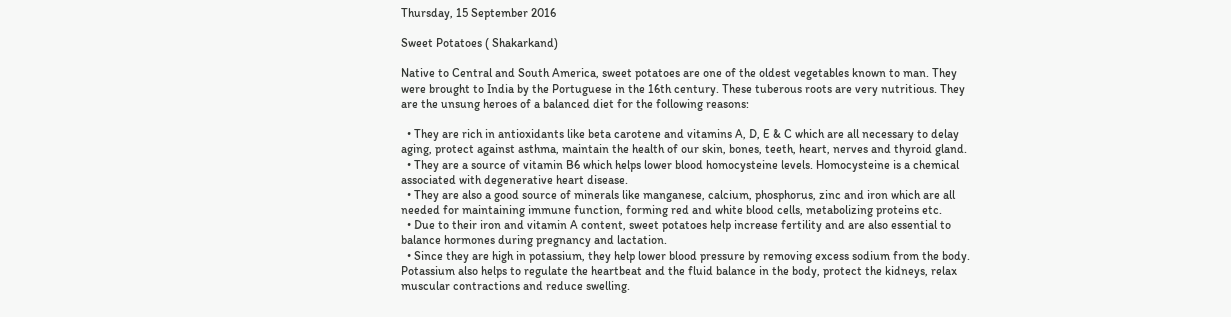Thursday, 15 September 2016

Sweet Potatoes ( Shakarkand)

Native to Central and South America, sweet potatoes are one of the oldest vegetables known to man. They were brought to India by the Portuguese in the 16th century. These tuberous roots are very nutritious. They are the unsung heroes of a balanced diet for the following reasons:

  • They are rich in antioxidants like beta carotene and vitamins A, D, E & C which are all necessary to delay aging, protect against asthma, maintain the health of our skin, bones, teeth, heart, nerves and thyroid gland.
  • They are a source of vitamin B6 which helps lower blood homocysteine levels. Homocysteine is a chemical associated with degenerative heart disease.
  • They are also a good source of minerals like manganese, calcium, phosphorus, zinc and iron which are all needed for maintaining immune function, forming red and white blood cells, metabolizing proteins etc.
  • Due to their iron and vitamin A content, sweet potatoes help increase fertility and are also essential to balance hormones during pregnancy and lactation.
  • Since they are high in potassium, they help lower blood pressure by removing excess sodium from the body. Potassium also helps to regulate the heartbeat and the fluid balance in the body, protect the kidneys, relax muscular contractions and reduce swelling.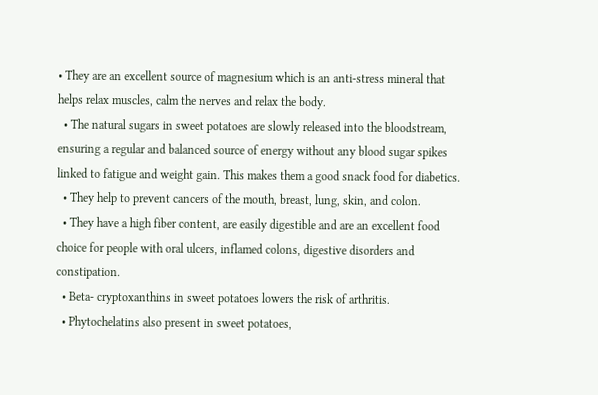• They are an excellent source of magnesium which is an anti-stress mineral that helps relax muscles, calm the nerves and relax the body.
  • The natural sugars in sweet potatoes are slowly released into the bloodstream, ensuring a regular and balanced source of energy without any blood sugar spikes linked to fatigue and weight gain. This makes them a good snack food for diabetics.
  • They help to prevent cancers of the mouth, breast, lung, skin, and colon.
  • They have a high fiber content, are easily digestible and are an excellent food choice for people with oral ulcers, inflamed colons, digestive disorders and constipation.
  • Beta- cryptoxanthins in sweet potatoes lowers the risk of arthritis.
  • Phytochelatins also present in sweet potatoes,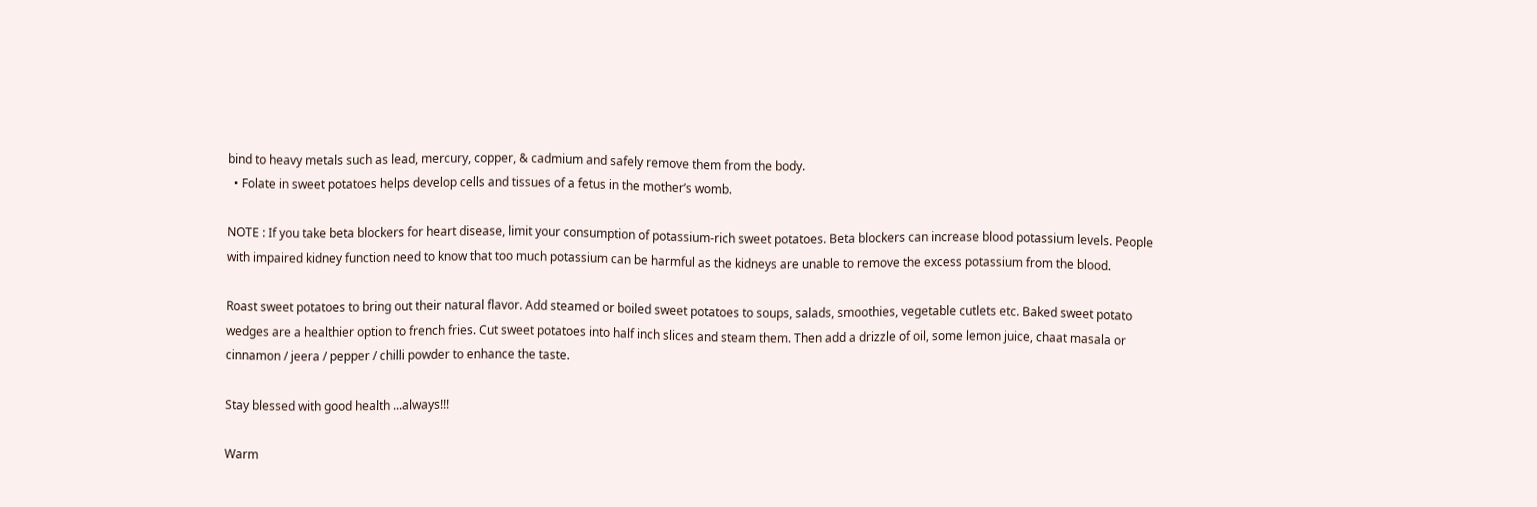bind to heavy metals such as lead, mercury, copper, & cadmium and safely remove them from the body.
  • Folate in sweet potatoes helps develop cells and tissues of a fetus in the mother’s womb.

NOTE : If you take beta blockers for heart disease, limit your consumption of potassium-rich sweet potatoes. Beta blockers can increase blood potassium levels. People with impaired kidney function need to know that too much potassium can be harmful as the kidneys are unable to remove the excess potassium from the blood.

Roast sweet potatoes to bring out their natural flavor. Add steamed or boiled sweet potatoes to soups, salads, smoothies, vegetable cutlets etc. Baked sweet potato wedges are a healthier option to french fries. Cut sweet potatoes into half inch slices and steam them. Then add a drizzle of oil, some lemon juice, chaat masala or cinnamon / jeera / pepper / chilli powder to enhance the taste.

Stay blessed with good health ...always!!!

Warm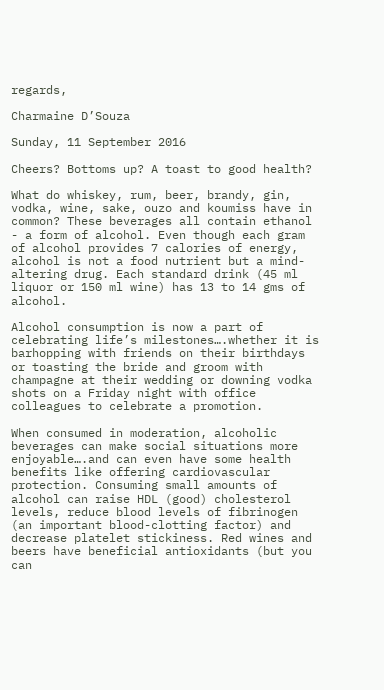regards,

Charmaine D’Souza

Sunday, 11 September 2016

Cheers? Bottoms up? A toast to good health?

What do whiskey, rum, beer, brandy, gin, vodka, wine, sake, ouzo and koumiss have in common? These beverages all contain ethanol - a form of alcohol. Even though each gram of alcohol provides 7 calories of energy, alcohol is not a food nutrient but a mind-altering drug. Each standard drink (45 ml liquor or 150 ml wine) has 13 to 14 gms of alcohol.

Alcohol consumption is now a part of celebrating life’s milestones….whether it is barhopping with friends on their birthdays or toasting the bride and groom with champagne at their wedding or downing vodka shots on a Friday night with office colleagues to celebrate a promotion.

When consumed in moderation, alcoholic beverages can make social situations more enjoyable….and can even have some health benefits like offering cardiovascular protection. Consuming small amounts of alcohol can raise HDL (good) cholesterol levels, reduce blood levels of fibrinogen (an important blood-clotting factor) and decrease platelet stickiness. Red wines and beers have beneficial antioxidants (but you can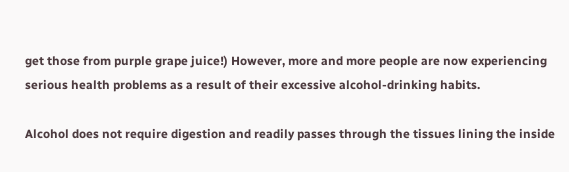get those from purple grape juice!) However, more and more people are now experiencing serious health problems as a result of their excessive alcohol-drinking habits.

Alcohol does not require digestion and readily passes through the tissues lining the inside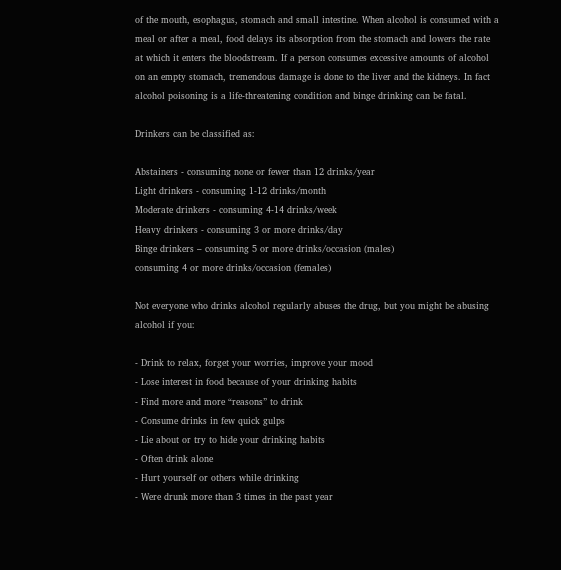of the mouth, esophagus, stomach and small intestine. When alcohol is consumed with a meal or after a meal, food delays its absorption from the stomach and lowers the rate at which it enters the bloodstream. If a person consumes excessive amounts of alcohol on an empty stomach, tremendous damage is done to the liver and the kidneys. In fact alcohol poisoning is a life-threatening condition and binge drinking can be fatal.

Drinkers can be classified as:

Abstainers - consuming none or fewer than 12 drinks/year
Light drinkers - consuming 1-12 drinks/month
Moderate drinkers - consuming 4-14 drinks/week
Heavy drinkers - consuming 3 or more drinks/day
Binge drinkers – consuming 5 or more drinks/occasion (males)
consuming 4 or more drinks/occasion (females)

Not everyone who drinks alcohol regularly abuses the drug, but you might be abusing alcohol if you:

- Drink to relax, forget your worries, improve your mood
- Lose interest in food because of your drinking habits
- Find more and more “reasons” to drink
- Consume drinks in few quick gulps
- Lie about or try to hide your drinking habits
- Often drink alone
- Hurt yourself or others while drinking
- Were drunk more than 3 times in the past year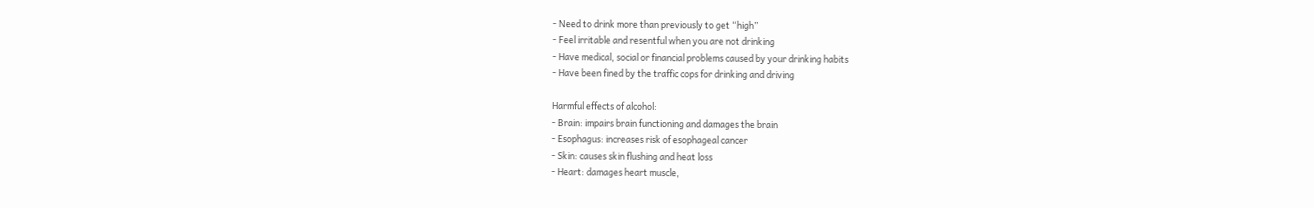- Need to drink more than previously to get “high”
- Feel irritable and resentful when you are not drinking
- Have medical, social or financial problems caused by your drinking habits
- Have been fined by the traffic cops for drinking and driving

Harmful effects of alcohol:
- Brain: impairs brain functioning and damages the brain
- Esophagus: increases risk of esophageal cancer
- Skin: causes skin flushing and heat loss
- Heart: damages heart muscle,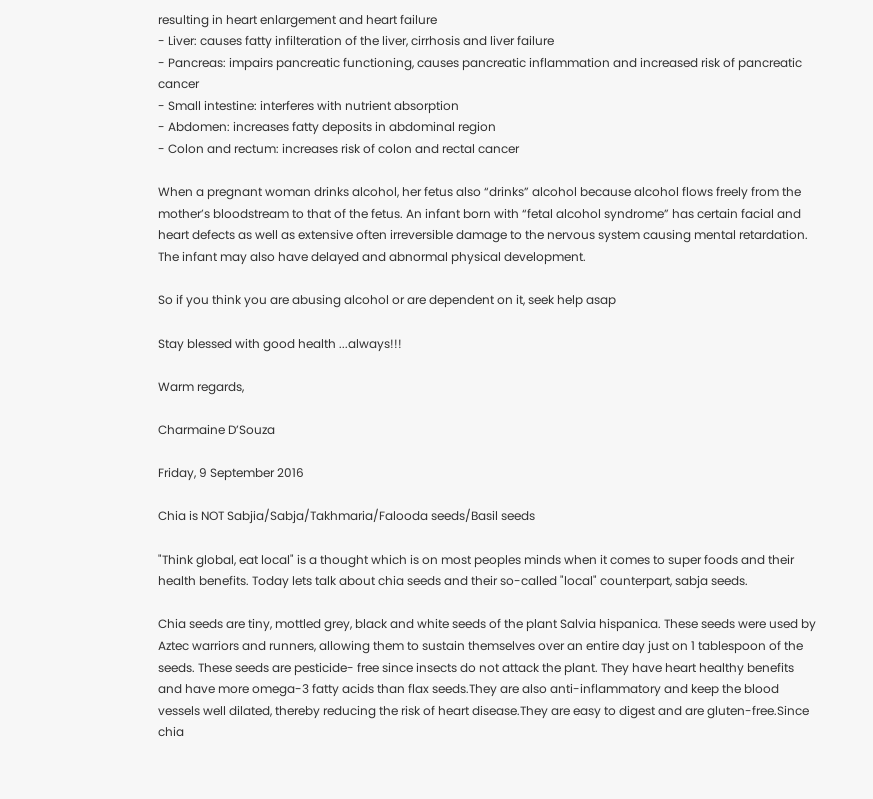resulting in heart enlargement and heart failure
- Liver: causes fatty infilteration of the liver, cirrhosis and liver failure
- Pancreas: impairs pancreatic functioning, causes pancreatic inflammation and increased risk of pancreatic cancer
- Small intestine: interferes with nutrient absorption
- Abdomen: increases fatty deposits in abdominal region
- Colon and rectum: increases risk of colon and rectal cancer

When a pregnant woman drinks alcohol, her fetus also “drinks” alcohol because alcohol flows freely from the mother’s bloodstream to that of the fetus. An infant born with “fetal alcohol syndrome” has certain facial and heart defects as well as extensive often irreversible damage to the nervous system causing mental retardation. The infant may also have delayed and abnormal physical development.

So if you think you are abusing alcohol or are dependent on it, seek help asap

Stay blessed with good health ...always!!!

Warm regards,

Charmaine D’Souza

Friday, 9 September 2016

Chia is NOT Sabjia/Sabja/Takhmaria/Falooda seeds/Basil seeds

"Think global, eat local" is a thought which is on most peoples minds when it comes to super foods and their health benefits. Today lets talk about chia seeds and their so-called "local" counterpart, sabja seeds.

Chia seeds are tiny, mottled grey, black and white seeds of the plant Salvia hispanica. These seeds were used by Aztec warriors and runners, allowing them to sustain themselves over an entire day just on 1 tablespoon of the seeds. These seeds are pesticide- free since insects do not attack the plant. They have heart healthy benefits and have more omega-3 fatty acids than flax seeds.They are also anti-inflammatory and keep the blood vessels well dilated, thereby reducing the risk of heart disease.They are easy to digest and are gluten-free.Since chia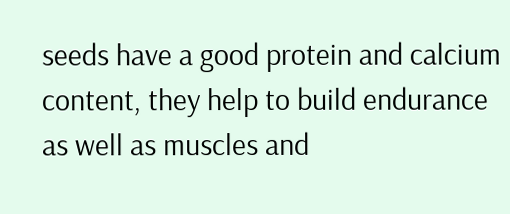seeds have a good protein and calcium content, they help to build endurance as well as muscles and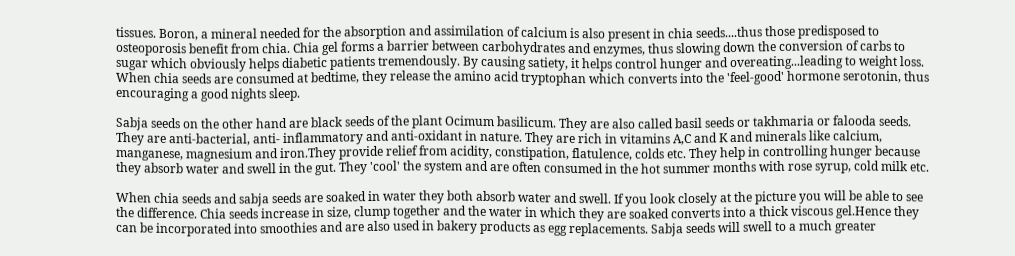tissues. Boron, a mineral needed for the absorption and assimilation of calcium is also present in chia seeds....thus those predisposed to osteoporosis benefit from chia. Chia gel forms a barrier between carbohydrates and enzymes, thus slowing down the conversion of carbs to sugar which obviously helps diabetic patients tremendously. By causing satiety, it helps control hunger and overeating...leading to weight loss. When chia seeds are consumed at bedtime, they release the amino acid tryptophan which converts into the 'feel-good' hormone serotonin, thus encouraging a good nights sleep.

Sabja seeds on the other hand are black seeds of the plant Ocimum basilicum. They are also called basil seeds or takhmaria or falooda seeds. They are anti-bacterial, anti- inflammatory and anti-oxidant in nature. They are rich in vitamins A,C and K and minerals like calcium, manganese, magnesium and iron.They provide relief from acidity, constipation, flatulence, colds etc. They help in controlling hunger because they absorb water and swell in the gut. They 'cool' the system and are often consumed in the hot summer months with rose syrup, cold milk etc.

When chia seeds and sabja seeds are soaked in water they both absorb water and swell. If you look closely at the picture you will be able to see the difference. Chia seeds increase in size, clump together and the water in which they are soaked converts into a thick viscous gel.Hence they can be incorporated into smoothies and are also used in bakery products as egg replacements. Sabja seeds will swell to a much greater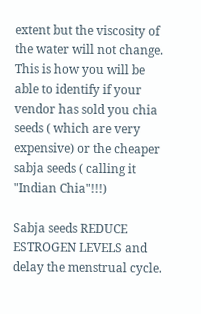extent but the viscosity of the water will not change. This is how you will be able to identify if your vendor has sold you chia seeds ( which are very expensive) or the cheaper sabja seeds ( calling it "Indian Chia"!!!)

Sabja seeds REDUCE ESTROGEN LEVELS and delay the menstrual cycle.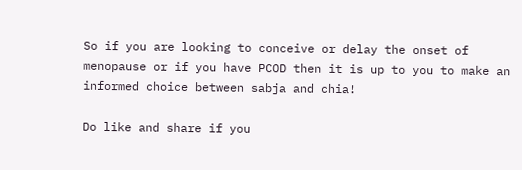So if you are looking to conceive or delay the onset of menopause or if you have PCOD then it is up to you to make an informed choice between sabja and chia!

Do like and share if you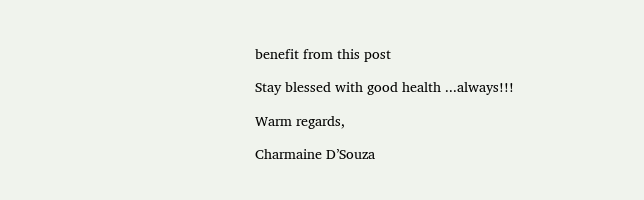benefit from this post

Stay blessed with good health ...always!!!

Warm regards,

Charmaine D’Souza